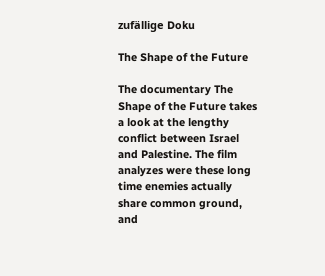zufällige Doku

The Shape of the Future

The documentary The Shape of the Future takes a look at the lengthy conflict between Israel and Palestine. The film analyzes were these long time enemies actually share common ground, and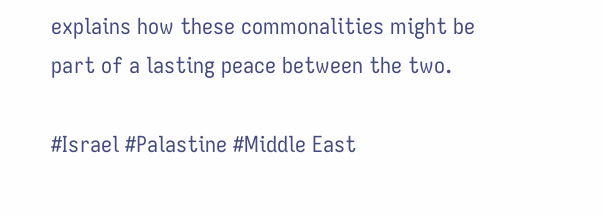explains how these commonalities might be part of a lasting peace between the two.

#Israel #Palastine #Middle East